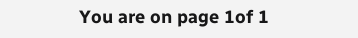You are on page 1of 1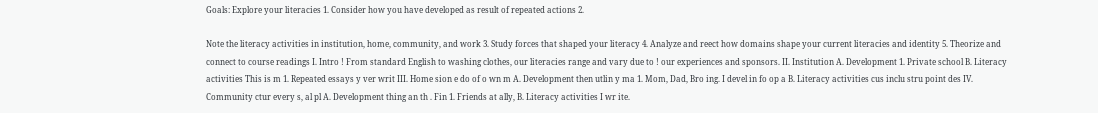Goals: Explore your literacies 1. Consider how you have developed as result of repeated actions 2.

Note the literacy activities in institution, home, community, and work 3. Study forces that shaped your literacy 4. Analyze and reect how domains shape your current literacies and identity 5. Theorize and connect to course readings I. Intro ! From standard English to washing clothes, our literacies range and vary due to ! our experiences and sponsors. II. Institution A. Development 1. Private school B. Literacy activities This is m 1. Repeated essays y ver writ III. Home sion e do of o wn m A. Development then utlin y ma 1. Mom, Dad, Bro ing. I devel in fo op a B. Literacy activities cus inclu stru point des IV. Community ctur every s, al pl A. Development thing an th . Fin 1. Friends at ally, B. Literacy activities I wr ite.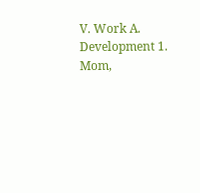V. Work A. Development 1. Mom,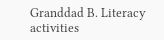Granddad B. Literacy activities